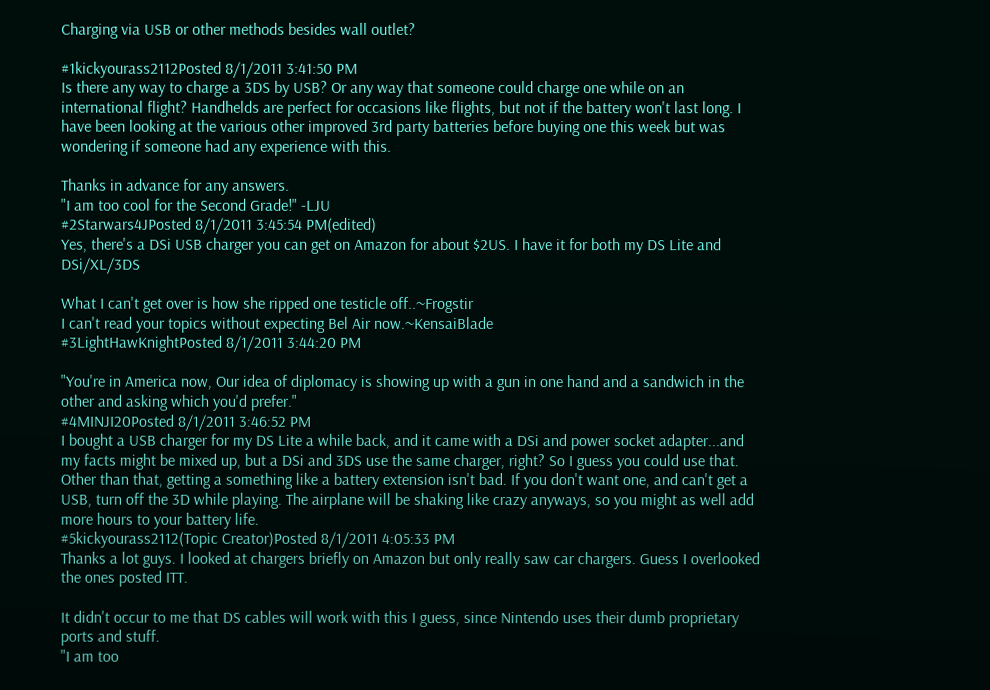Charging via USB or other methods besides wall outlet?

#1kickyourass2112Posted 8/1/2011 3:41:50 PM
Is there any way to charge a 3DS by USB? Or any way that someone could charge one while on an international flight? Handhelds are perfect for occasions like flights, but not if the battery won't last long. I have been looking at the various other improved 3rd party batteries before buying one this week but was wondering if someone had any experience with this.

Thanks in advance for any answers.
"I am too cool for the Second Grade!" -LJU
#2Starwars4JPosted 8/1/2011 3:45:54 PM(edited)
Yes, there's a DSi USB charger you can get on Amazon for about $2US. I have it for both my DS Lite and DSi/XL/3DS

What I can't get over is how she ripped one testicle off..~Frogstir
I can't read your topics without expecting Bel Air now.~KensaiBlade
#3LightHawKnightPosted 8/1/2011 3:44:20 PM

"You're in America now, Our idea of diplomacy is showing up with a gun in one hand and a sandwich in the other and asking which you'd prefer."
#4MINJI20Posted 8/1/2011 3:46:52 PM
I bought a USB charger for my DS Lite a while back, and it came with a DSi and power socket adapter...and my facts might be mixed up, but a DSi and 3DS use the same charger, right? So I guess you could use that. Other than that, getting a something like a battery extension isn't bad. If you don't want one, and can't get a USB, turn off the 3D while playing. The airplane will be shaking like crazy anyways, so you might as well add more hours to your battery life.
#5kickyourass2112(Topic Creator)Posted 8/1/2011 4:05:33 PM
Thanks a lot guys. I looked at chargers briefly on Amazon but only really saw car chargers. Guess I overlooked the ones posted ITT.

It didn't occur to me that DS cables will work with this I guess, since Nintendo uses their dumb proprietary ports and stuff.
"I am too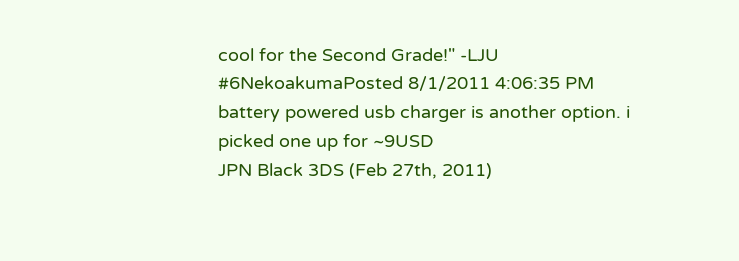cool for the Second Grade!" -LJU
#6NekoakumaPosted 8/1/2011 4:06:35 PM
battery powered usb charger is another option. i picked one up for ~9USD
JPN Black 3DS (Feb 27th, 2011)